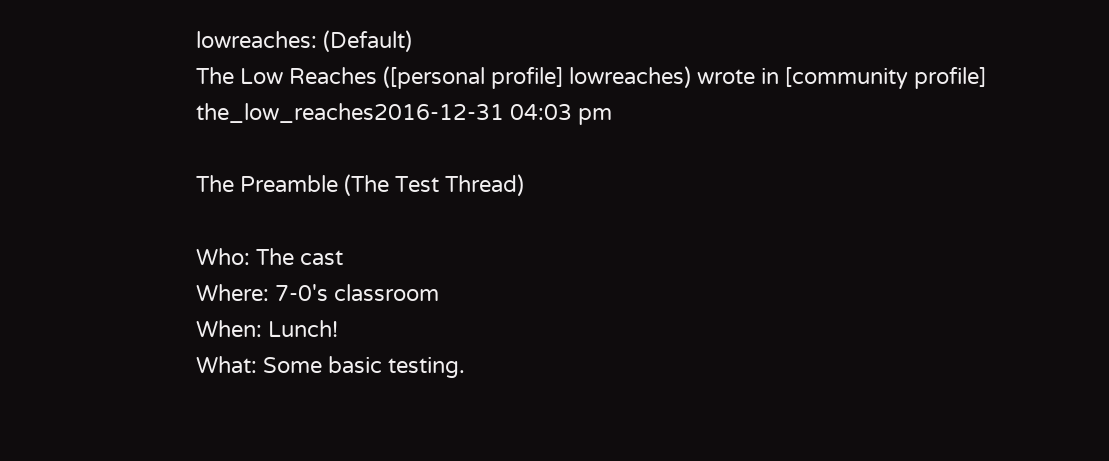lowreaches: (Default)
The Low Reaches ([personal profile] lowreaches) wrote in [community profile] the_low_reaches2016-12-31 04:03 pm

The Preamble (The Test Thread)

Who: The cast
Where: 7-0's classroom
When: Lunch!
What: Some basic testing.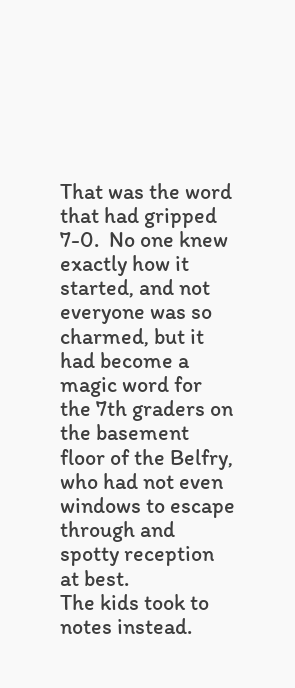That was the word that had gripped 7-0.  No one knew exactly how it started, and not everyone was so charmed, but it had become a magic word for the 7th graders on the basement floor of the Belfry, who had not even windows to escape through and spotty reception at best.
The kids took to notes instead.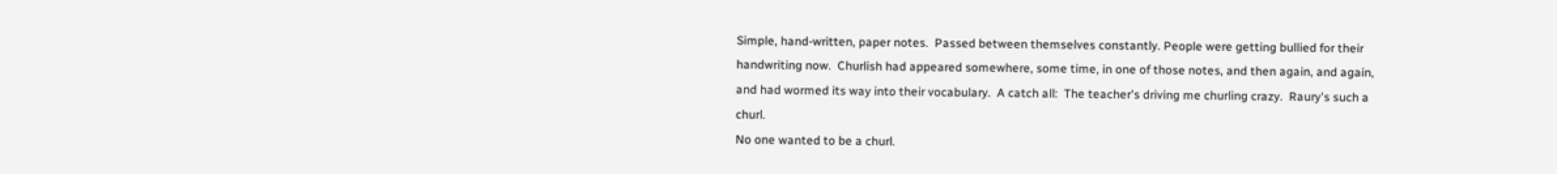Simple, hand-written, paper notes.  Passed between themselves constantly. People were getting bullied for their handwriting now.  Churlish had appeared somewhere, some time, in one of those notes, and then again, and again, and had wormed its way into their vocabulary.  A catch all:  The teacher's driving me churling crazy.  Raury's such a churl.
No one wanted to be a churl.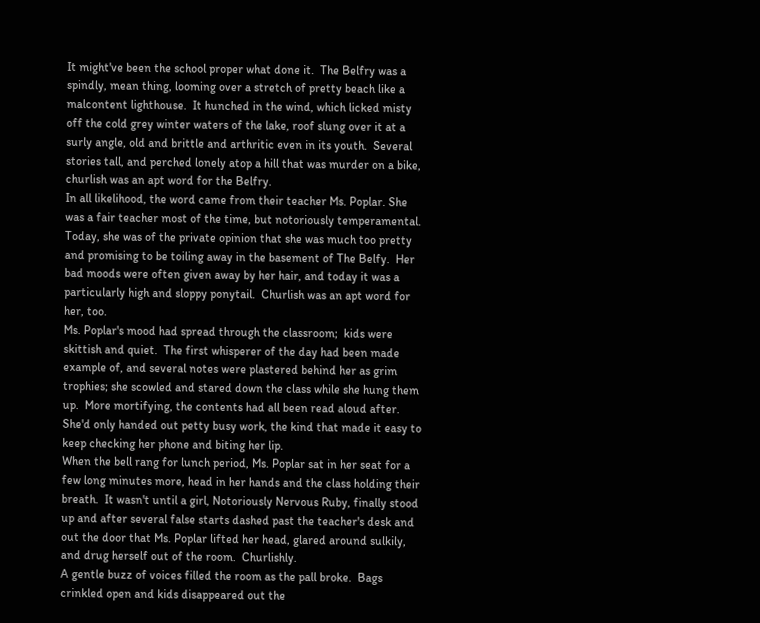It might've been the school proper what done it.  The Belfry was a spindly, mean thing, looming over a stretch of pretty beach like a malcontent lighthouse.  It hunched in the wind, which licked misty off the cold grey winter waters of the lake, roof slung over it at a surly angle, old and brittle and arthritic even in its youth.  Several stories tall, and perched lonely atop a hill that was murder on a bike, churlish was an apt word for the Belfry.
In all likelihood, the word came from their teacher Ms. Poplar. She was a fair teacher most of the time, but notoriously temperamental. Today, she was of the private opinion that she was much too pretty and promising to be toiling away in the basement of The Belfy.  Her bad moods were often given away by her hair, and today it was a particularly high and sloppy ponytail.  Churlish was an apt word for her, too.
Ms. Poplar's mood had spread through the classroom;  kids were skittish and quiet.  The first whisperer of the day had been made example of, and several notes were plastered behind her as grim trophies; she scowled and stared down the class while she hung them up.  More mortifying, the contents had all been read aloud after.  She'd only handed out petty busy work, the kind that made it easy to keep checking her phone and biting her lip.
When the bell rang for lunch period, Ms. Poplar sat in her seat for a few long minutes more, head in her hands and the class holding their breath.  It wasn't until a girl, Notoriously Nervous Ruby, finally stood up and after several false starts dashed past the teacher's desk and out the door that Ms. Poplar lifted her head, glared around sulkily, and drug herself out of the room.  Churlishly.
A gentle buzz of voices filled the room as the pall broke.  Bags crinkled open and kids disappeared out the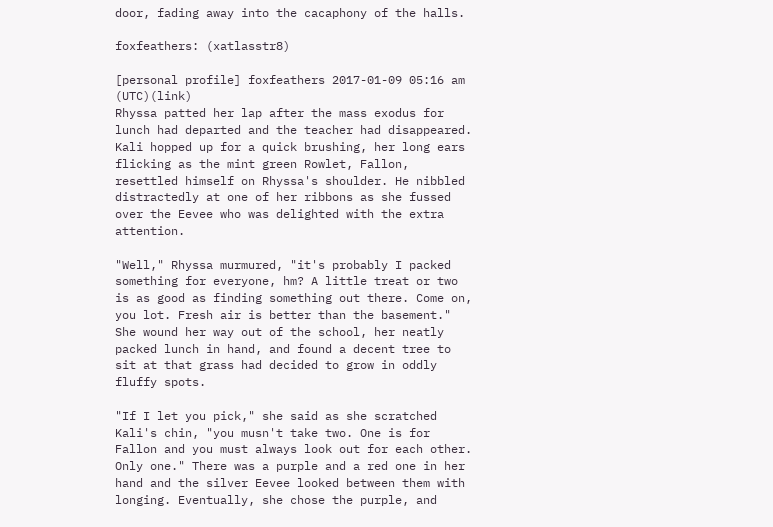door, fading away into the cacaphony of the halls.

foxfeathers: (xatlasstr8)

[personal profile] foxfeathers 2017-01-09 05:16 am (UTC)(link)
Rhyssa patted her lap after the mass exodus for lunch had departed and the teacher had disappeared. Kali hopped up for a quick brushing, her long ears flicking as the mint green Rowlet, Fallon, resettled himself on Rhyssa's shoulder. He nibbled distractedly at one of her ribbons as she fussed over the Eevee who was delighted with the extra attention.

"Well," Rhyssa murmured, "it's probably I packed something for everyone, hm? A little treat or two is as good as finding something out there. Come on, you lot. Fresh air is better than the basement." She wound her way out of the school, her neatly packed lunch in hand, and found a decent tree to sit at that grass had decided to grow in oddly fluffy spots.

"If I let you pick," she said as she scratched Kali's chin, "you musn't take two. One is for Fallon and you must always look out for each other. Only one." There was a purple and a red one in her hand and the silver Eevee looked between them with longing. Eventually, she chose the purple, and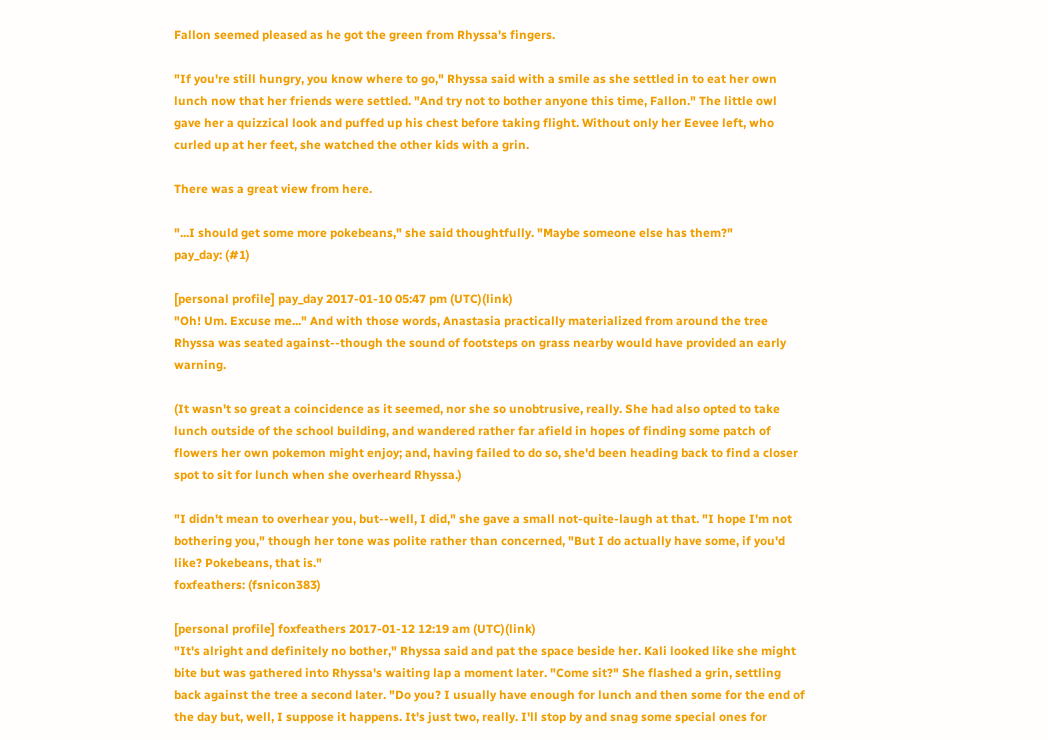Fallon seemed pleased as he got the green from Rhyssa's fingers.

"If you're still hungry, you know where to go," Rhyssa said with a smile as she settled in to eat her own lunch now that her friends were settled. "And try not to bother anyone this time, Fallon." The little owl gave her a quizzical look and puffed up his chest before taking flight. Without only her Eevee left, who curled up at her feet, she watched the other kids with a grin.

There was a great view from here.

"...I should get some more pokebeans," she said thoughtfully. "Maybe someone else has them?"
pay_day: (#1)

[personal profile] pay_day 2017-01-10 05:47 pm (UTC)(link)
"Oh! Um. Excuse me..." And with those words, Anastasia practically materialized from around the tree Rhyssa was seated against--though the sound of footsteps on grass nearby would have provided an early warning.

(It wasn't so great a coincidence as it seemed, nor she so unobtrusive, really. She had also opted to take lunch outside of the school building, and wandered rather far afield in hopes of finding some patch of flowers her own pokemon might enjoy; and, having failed to do so, she'd been heading back to find a closer spot to sit for lunch when she overheard Rhyssa.)

"I didn't mean to overhear you, but--well, I did," she gave a small not-quite-laugh at that. "I hope I'm not bothering you," though her tone was polite rather than concerned, "But I do actually have some, if you'd like? Pokebeans, that is."
foxfeathers: (fsnicon383)

[personal profile] foxfeathers 2017-01-12 12:19 am (UTC)(link)
"It's alright and definitely no bother," Rhyssa said and pat the space beside her. Kali looked like she might bite but was gathered into Rhyssa's waiting lap a moment later. "Come sit?" She flashed a grin, settling back against the tree a second later. "Do you? I usually have enough for lunch and then some for the end of the day but, well, I suppose it happens. It's just two, really. I'll stop by and snag some special ones for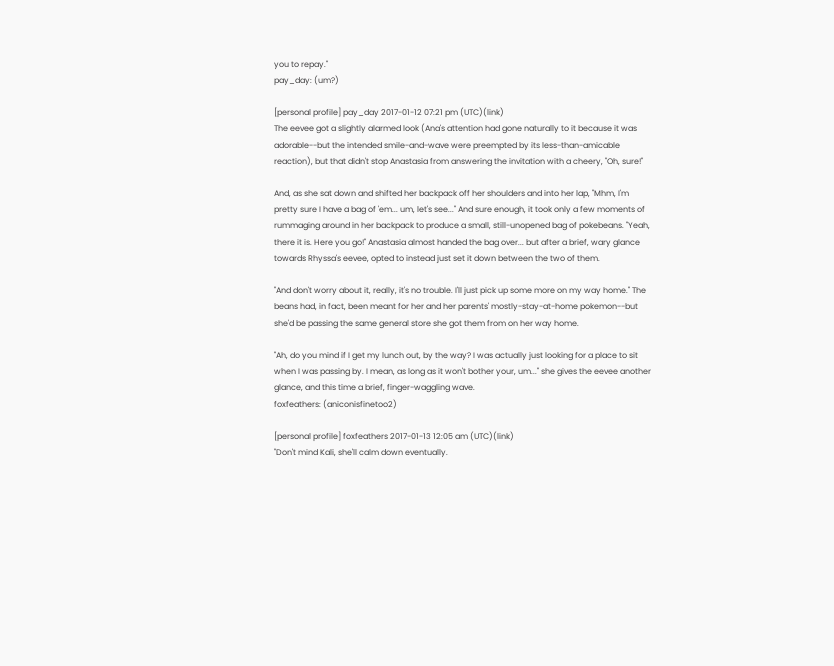you to repay."
pay_day: (um?)

[personal profile] pay_day 2017-01-12 07:21 pm (UTC)(link)
The eevee got a slightly alarmed look (Ana's attention had gone naturally to it because it was adorable--but the intended smile-and-wave were preempted by its less-than-amicable reaction), but that didn't stop Anastasia from answering the invitation with a cheery, "Oh, sure!"

And, as she sat down and shifted her backpack off her shoulders and into her lap, "Mhm, I'm pretty sure I have a bag of 'em... um, let's see..." And sure enough, it took only a few moments of rummaging around in her backpack to produce a small, still-unopened bag of pokebeans. "Yeah, there it is. Here you go!" Anastasia almost handed the bag over... but after a brief, wary glance towards Rhyssa's eevee, opted to instead just set it down between the two of them.

"And don't worry about it, really, it's no trouble. I'll just pick up some more on my way home." The beans had, in fact, been meant for her and her parents' mostly-stay-at-home pokemon--but she'd be passing the same general store she got them from on her way home.

"Ah, do you mind if I get my lunch out, by the way? I was actually just looking for a place to sit when I was passing by. I mean, as long as it won't bother your, um..." she gives the eevee another glance, and this time a brief, finger-waggling wave.
foxfeathers: (aniconisfinetoo2)

[personal profile] foxfeathers 2017-01-13 12:05 am (UTC)(link)
"Don't mind Kali, she'll calm down eventually.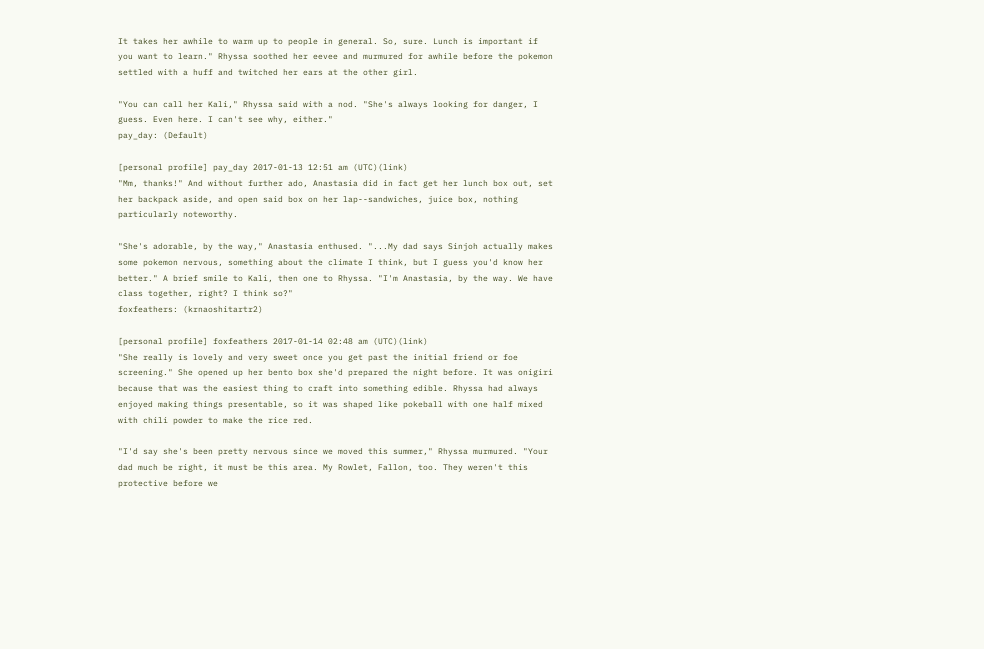It takes her awhile to warm up to people in general. So, sure. Lunch is important if you want to learn." Rhyssa soothed her eevee and murmured for awhile before the pokemon settled with a huff and twitched her ears at the other girl.

"You can call her Kali," Rhyssa said with a nod. "She's always looking for danger, I guess. Even here. I can't see why, either."
pay_day: (Default)

[personal profile] pay_day 2017-01-13 12:51 am (UTC)(link)
"Mm, thanks!" And without further ado, Anastasia did in fact get her lunch box out, set her backpack aside, and open said box on her lap--sandwiches, juice box, nothing particularly noteworthy.

"She's adorable, by the way," Anastasia enthused. "...My dad says Sinjoh actually makes some pokemon nervous, something about the climate I think, but I guess you'd know her better." A brief smile to Kali, then one to Rhyssa. "I'm Anastasia, by the way. We have class together, right? I think so?"
foxfeathers: (krnaoshitartr2)

[personal profile] foxfeathers 2017-01-14 02:48 am (UTC)(link)
"She really is lovely and very sweet once you get past the initial friend or foe screening." She opened up her bento box she'd prepared the night before. It was onigiri because that was the easiest thing to craft into something edible. Rhyssa had always enjoyed making things presentable, so it was shaped like pokeball with one half mixed with chili powder to make the rice red.

"I'd say she's been pretty nervous since we moved this summer," Rhyssa murmured. "Your dad much be right, it must be this area. My Rowlet, Fallon, too. They weren't this protective before we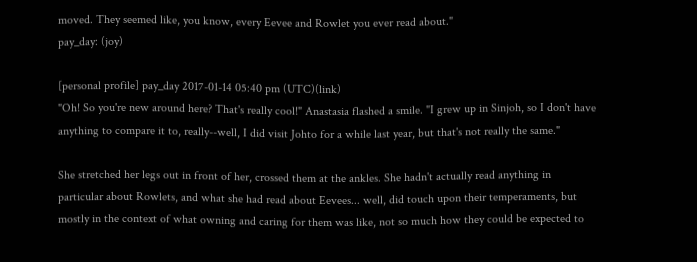moved. They seemed like, you know, every Eevee and Rowlet you ever read about."
pay_day: (joy)

[personal profile] pay_day 2017-01-14 05:40 pm (UTC)(link)
"Oh! So you're new around here? That's really cool!" Anastasia flashed a smile. "I grew up in Sinjoh, so I don't have anything to compare it to, really--well, I did visit Johto for a while last year, but that's not really the same."

She stretched her legs out in front of her, crossed them at the ankles. She hadn't actually read anything in particular about Rowlets, and what she had read about Eevees... well, did touch upon their temperaments, but mostly in the context of what owning and caring for them was like, not so much how they could be expected to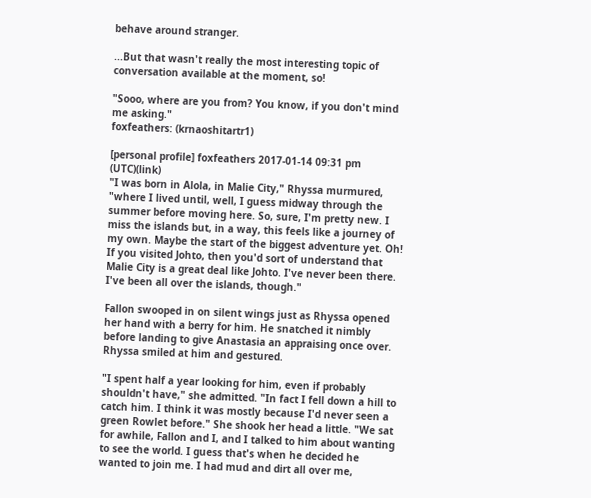behave around stranger.

...But that wasn't really the most interesting topic of conversation available at the moment, so!

"Sooo, where are you from? You know, if you don't mind me asking."
foxfeathers: (krnaoshitartr1)

[personal profile] foxfeathers 2017-01-14 09:31 pm (UTC)(link)
"I was born in Alola, in Malie City," Rhyssa murmured, "where I lived until, well, I guess midway through the summer before moving here. So, sure, I'm pretty new. I miss the islands but, in a way, this feels like a journey of my own. Maybe the start of the biggest adventure yet. Oh! If you visited Johto, then you'd sort of understand that Malie City is a great deal like Johto. I've never been there. I've been all over the islands, though."

Fallon swooped in on silent wings just as Rhyssa opened her hand with a berry for him. He snatched it nimbly before landing to give Anastasia an appraising once over. Rhyssa smiled at him and gestured.

"I spent half a year looking for him, even if probably shouldn't have," she admitted. "In fact I fell down a hill to catch him. I think it was mostly because I'd never seen a green Rowlet before." She shook her head a little. "We sat for awhile, Fallon and I, and I talked to him about wanting to see the world. I guess that's when he decided he wanted to join me. I had mud and dirt all over me,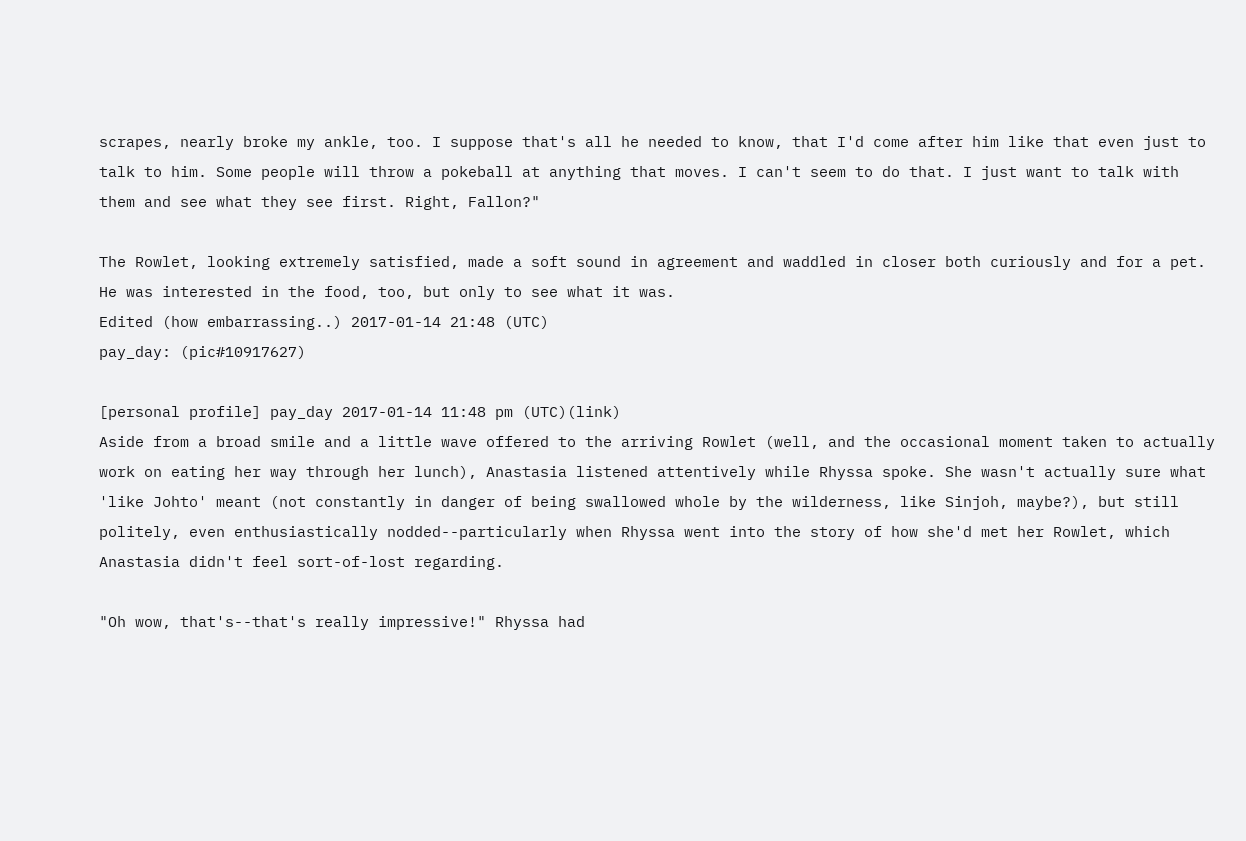scrapes, nearly broke my ankle, too. I suppose that's all he needed to know, that I'd come after him like that even just to talk to him. Some people will throw a pokeball at anything that moves. I can't seem to do that. I just want to talk with them and see what they see first. Right, Fallon?"

The Rowlet, looking extremely satisfied, made a soft sound in agreement and waddled in closer both curiously and for a pet. He was interested in the food, too, but only to see what it was.
Edited (how embarrassing..) 2017-01-14 21:48 (UTC)
pay_day: (pic#10917627)

[personal profile] pay_day 2017-01-14 11:48 pm (UTC)(link)
Aside from a broad smile and a little wave offered to the arriving Rowlet (well, and the occasional moment taken to actually work on eating her way through her lunch), Anastasia listened attentively while Rhyssa spoke. She wasn't actually sure what 'like Johto' meant (not constantly in danger of being swallowed whole by the wilderness, like Sinjoh, maybe?), but still politely, even enthusiastically nodded--particularly when Rhyssa went into the story of how she'd met her Rowlet, which Anastasia didn't feel sort-of-lost regarding.

"Oh wow, that's--that's really impressive!" Rhyssa had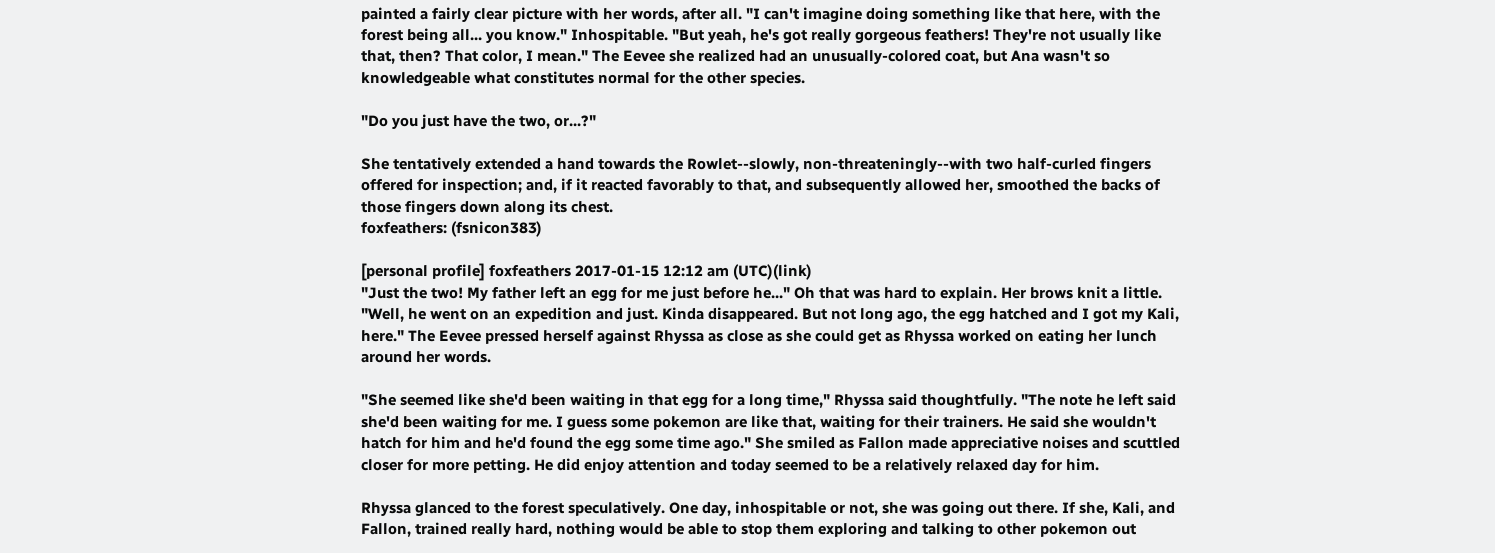painted a fairly clear picture with her words, after all. "I can't imagine doing something like that here, with the forest being all... you know." Inhospitable. "But yeah, he's got really gorgeous feathers! They're not usually like that, then? That color, I mean." The Eevee she realized had an unusually-colored coat, but Ana wasn't so knowledgeable what constitutes normal for the other species.

"Do you just have the two, or...?"

She tentatively extended a hand towards the Rowlet--slowly, non-threateningly--with two half-curled fingers offered for inspection; and, if it reacted favorably to that, and subsequently allowed her, smoothed the backs of those fingers down along its chest.
foxfeathers: (fsnicon383)

[personal profile] foxfeathers 2017-01-15 12:12 am (UTC)(link)
"Just the two! My father left an egg for me just before he..." Oh that was hard to explain. Her brows knit a little. "Well, he went on an expedition and just. Kinda disappeared. But not long ago, the egg hatched and I got my Kali, here." The Eevee pressed herself against Rhyssa as close as she could get as Rhyssa worked on eating her lunch around her words.

"She seemed like she'd been waiting in that egg for a long time," Rhyssa said thoughtfully. "The note he left said she'd been waiting for me. I guess some pokemon are like that, waiting for their trainers. He said she wouldn't hatch for him and he'd found the egg some time ago." She smiled as Fallon made appreciative noises and scuttled closer for more petting. He did enjoy attention and today seemed to be a relatively relaxed day for him.

Rhyssa glanced to the forest speculatively. One day, inhospitable or not, she was going out there. If she, Kali, and Fallon, trained really hard, nothing would be able to stop them exploring and talking to other pokemon out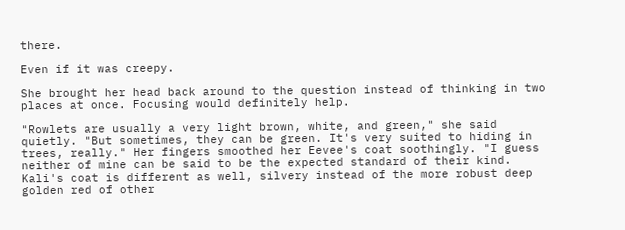there.

Even if it was creepy.

She brought her head back around to the question instead of thinking in two places at once. Focusing would definitely help.

"Rowlets are usually a very light brown, white, and green," she said quietly. "But sometimes, they can be green. It's very suited to hiding in trees, really." Her fingers smoothed her Eevee's coat soothingly. "I guess neither of mine can be said to be the expected standard of their kind. Kali's coat is different as well, silvery instead of the more robust deep golden red of other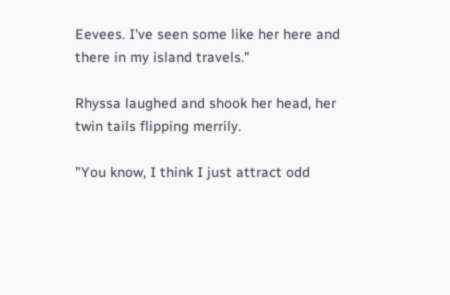Eevees. I've seen some like her here and there in my island travels."

Rhyssa laughed and shook her head, her twin tails flipping merrily.

"You know, I think I just attract odd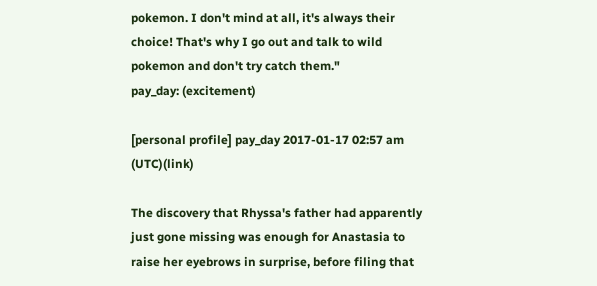pokemon. I don't mind at all, it's always their choice! That's why I go out and talk to wild pokemon and don't try catch them."
pay_day: (excitement)

[personal profile] pay_day 2017-01-17 02:57 am (UTC)(link)

The discovery that Rhyssa's father had apparently just gone missing was enough for Anastasia to raise her eyebrows in surprise, before filing that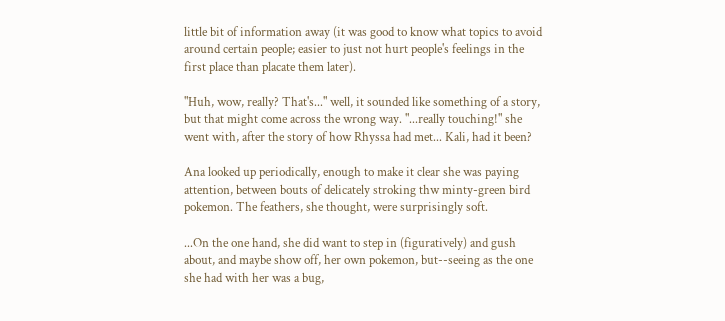little bit of information away (it was good to know what topics to avoid around certain people; easier to just not hurt people's feelings in the first place than placate them later).

"Huh, wow, really? That's..." well, it sounded like something of a story, but that might come across the wrong way. "...really touching!" she went with, after the story of how Rhyssa had met... Kali, had it been?

Ana looked up periodically, enough to make it clear she was paying attention, between bouts of delicately stroking thw minty-green bird pokemon. The feathers, she thought, were surprisingly soft.

...On the one hand, she did want to step in (figuratively) and gush about, and maybe show off, her own pokemon, but--seeing as the one she had with her was a bug,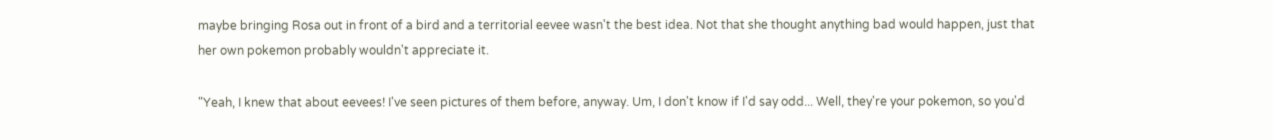maybe bringing Rosa out in front of a bird and a territorial eevee wasn't the best idea. Not that she thought anything bad would happen, just that her own pokemon probably wouldn't appreciate it.

"Yeah, I knew that about eevees! I've seen pictures of them before, anyway. Um, I don't know if I'd say odd... Well, they're your pokemon, so you'd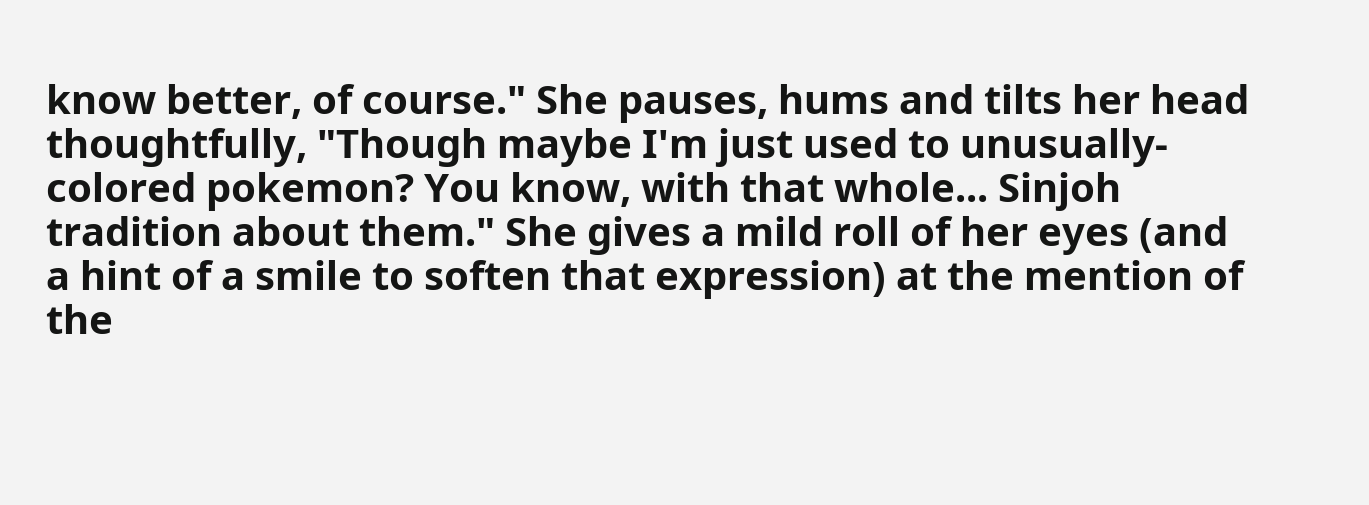know better, of course." She pauses, hums and tilts her head thoughtfully, "Though maybe I'm just used to unusually-colored pokemon? You know, with that whole... Sinjoh tradition about them." She gives a mild roll of her eyes (and a hint of a smile to soften that expression) at the mention of the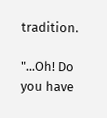tradition.

"...Oh! Do you have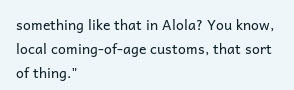something like that in Alola? You know, local coming-of-age customs, that sort of thing."